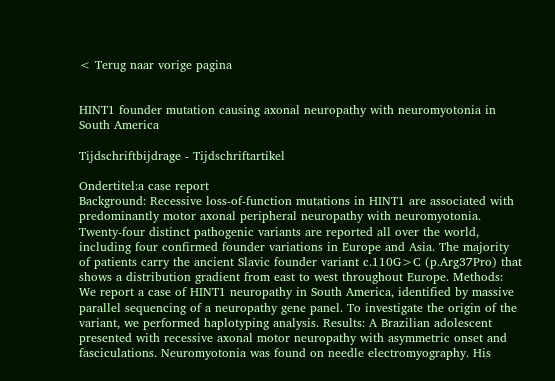< Terug naar vorige pagina


HINT1 founder mutation causing axonal neuropathy with neuromyotonia in South America

Tijdschriftbijdrage - Tijdschriftartikel

Ondertitel:a case report
Background: Recessive loss-of-function mutations in HINT1 are associated with predominantly motor axonal peripheral neuropathy with neuromyotonia. Twenty-four distinct pathogenic variants are reported all over the world, including four confirmed founder variations in Europe and Asia. The majority of patients carry the ancient Slavic founder variant c.110G>C (p.Arg37Pro) that shows a distribution gradient from east to west throughout Europe. Methods: We report a case of HINT1 neuropathy in South America, identified by massive parallel sequencing of a neuropathy gene panel. To investigate the origin of the variant, we performed haplotyping analysis. Results: A Brazilian adolescent presented with recessive axonal motor neuropathy with asymmetric onset and fasciculations. Neuromyotonia was found on needle electromyography. His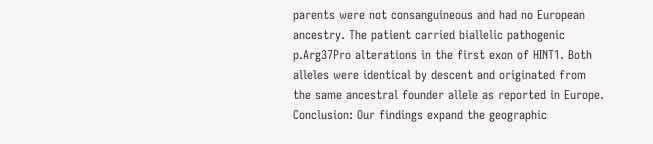parents were not consanguineous and had no European ancestry. The patient carried biallelic pathogenic p.Arg37Pro alterations in the first exon of HINT1. Both alleles were identical by descent and originated from the same ancestral founder allele as reported in Europe. Conclusion: Our findings expand the geographic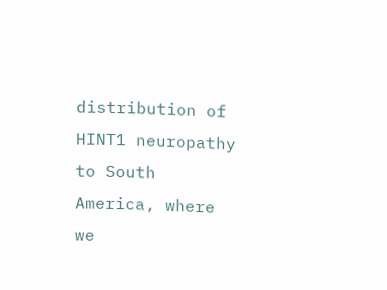distribution of HINT1 neuropathy to South America, where we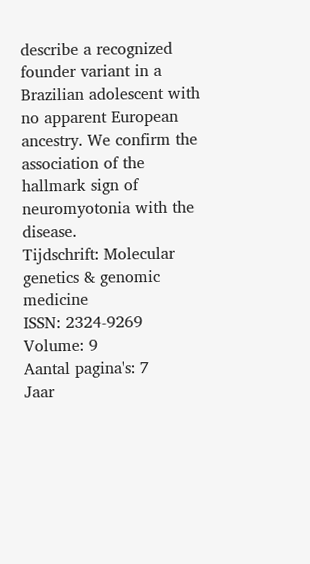describe a recognized founder variant in a Brazilian adolescent with no apparent European ancestry. We confirm the association of the hallmark sign of neuromyotonia with the disease.
Tijdschrift: Molecular genetics & genomic medicine
ISSN: 2324-9269
Volume: 9
Aantal pagina's: 7
Jaar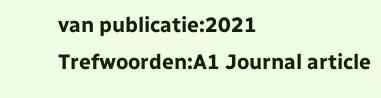van publicatie:2021
Trefwoorden:A1 Journal article